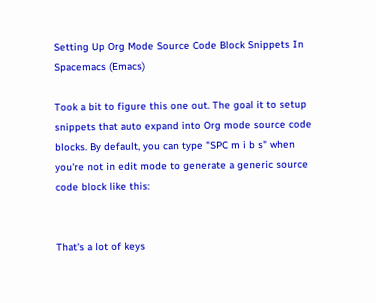Setting Up Org Mode Source Code Block Snippets In Spacemacs (Emacs)

Took a bit to figure this one out. The goal it to setup snippets that auto expand into Org mode source code blocks. By default, you can type "SPC m i b s" when you're not in edit mode to generate a generic source code block like this:


That's a lot of keys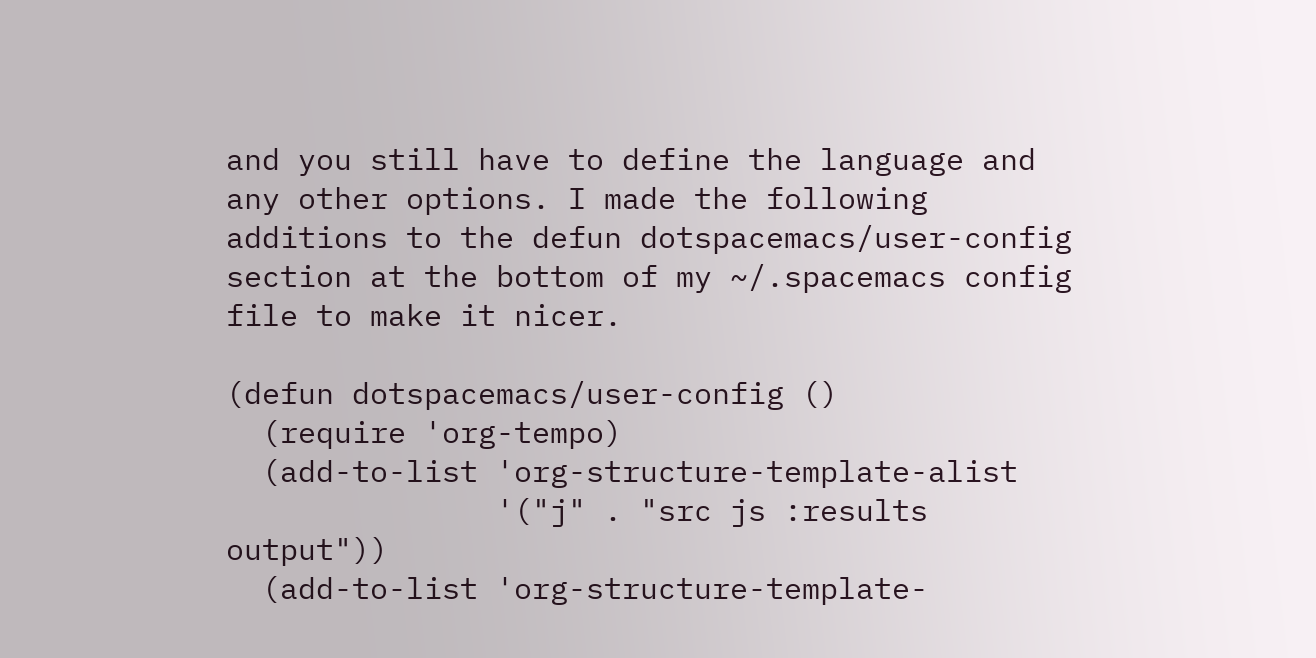and you still have to define the language and any other options. I made the following additions to the defun dotspacemacs/user-config section at the bottom of my ~/.spacemacs config file to make it nicer.

(defun dotspacemacs/user-config ()
  (require 'org-tempo)
  (add-to-list 'org-structure-template-alist
               '("j" . "src js :results output"))
  (add-to-list 'org-structure-template-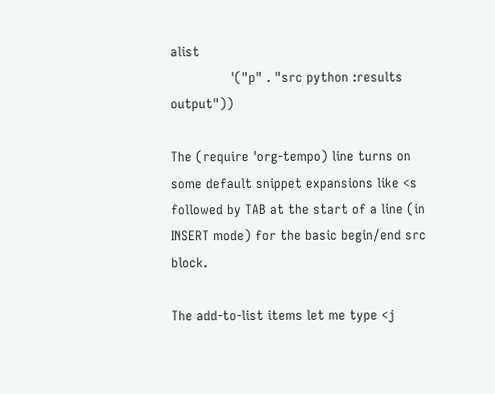alist
               '("p" . "src python :results output"))

The (require 'org-tempo) line turns on some default snippet expansions like <s followed by TAB at the start of a line (in INSERT mode) for the basic begin/end src block.

The add-to-list items let me type <j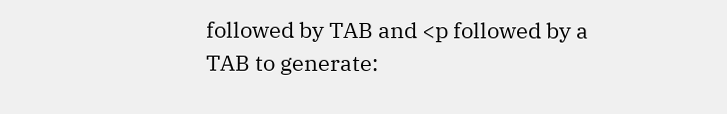followed by TAB and <p followed by a TAB to generate: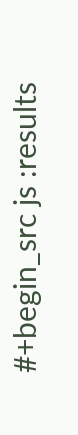#+begin_src js :results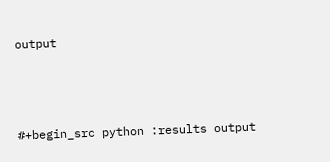output



#+begin_src python :results output